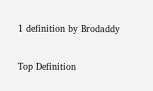1 definition by Brodaddy

Top Definition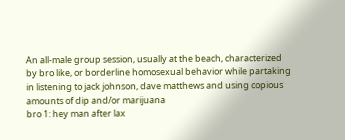An all-male group session, usually at the beach, characterized by bro like, or borderline homosexual behavior while partaking in listening to jack johnson, dave matthews and using copious amounts of dip and/or marijuana
bro 1: hey man after lax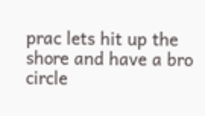prac lets hit up the shore and have a bro circle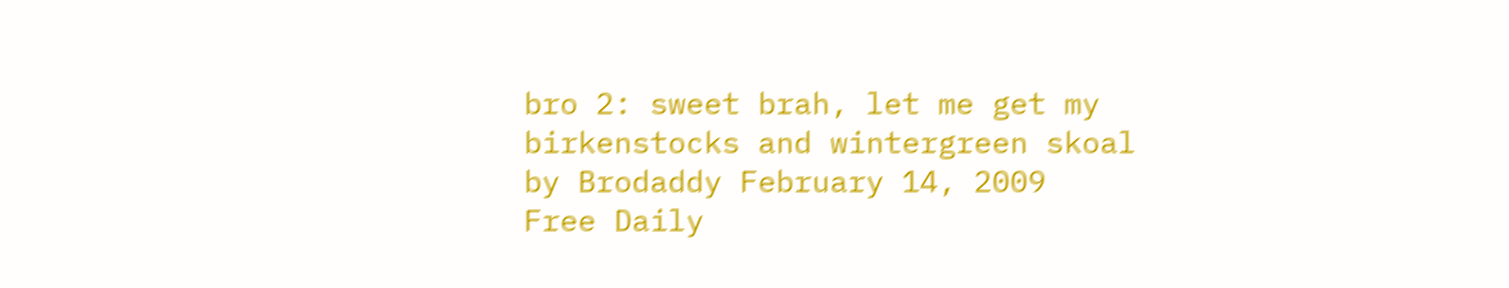bro 2: sweet brah, let me get my birkenstocks and wintergreen skoal
by Brodaddy February 14, 2009
Free Daily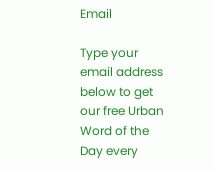Email

Type your email address below to get our free Urban Word of the Day every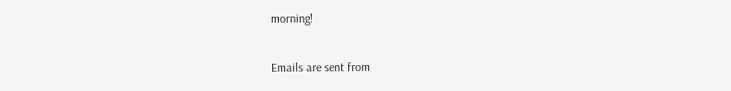morning!

Emails are sent from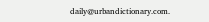daily@urbandictionary.com.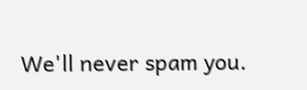We'll never spam you.